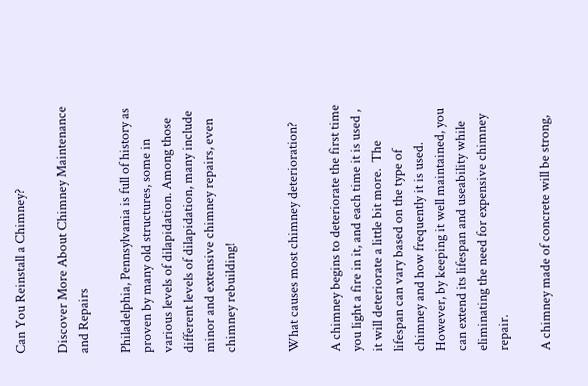Can You Reinstall a Chimney?

Discover More About Chimney Maintenance and Repairs

Philadelphia, Pennsylvania is full of history as proven by many old structures, some in various levels of dilapidation. Among those different levels of dilapidation, many include minor and extensive chimney repairs, even chimney rebuilding!


What causes most chimney deterioration?

A chimney begins to deteriorate the first time you light a fire in it, and each time it is used , it will deteriorate a little bit more.  The lifespan can vary based on the type of chimney and how frequently it is used. However, by keeping it well maintained, you can extend its lifespan and useability while eliminating the need for expensive chimney repair.

A chimney made of concrete will be strong,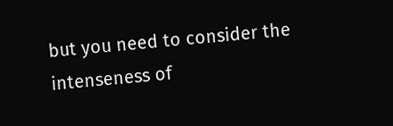but you need to consider the intenseness of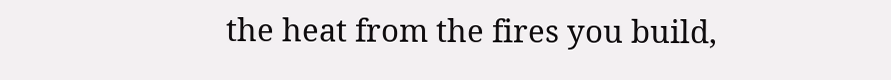the heat from the fires you build,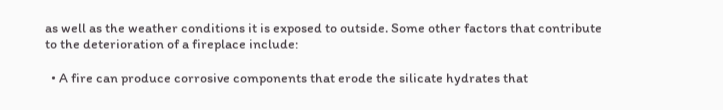as well as the weather conditions it is exposed to outside. Some other factors that contribute to the deterioration of a fireplace include:

  • A fire can produce corrosive components that erode the silicate hydrates that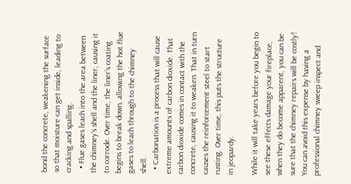bond the concrete, weakening the surface so that moisture can get inside, leading to cracking and spalling.
  • Flue gases leach into the area between the chimney’s shell and the liner, causing it to corrode. Over time, the liner’s coating begins to break down, allowing the hot flue gases to leach through to the chimney shell.
  • Carbonation is a process that will cause extreme amounts of carbon dioxide. That carbon dioxide comes in contact with the concrete, causing it to weaken. That in turn causes the reinforcement steel to start rusting. Over time, this puts the structure in jeopardy.

While it will take years before you begin to see these effects damage your fireplace, when they do become apparent, you can be sure that the chimney repairs will be costly! You can avoid this expense by having a professional chimney sweep inspect and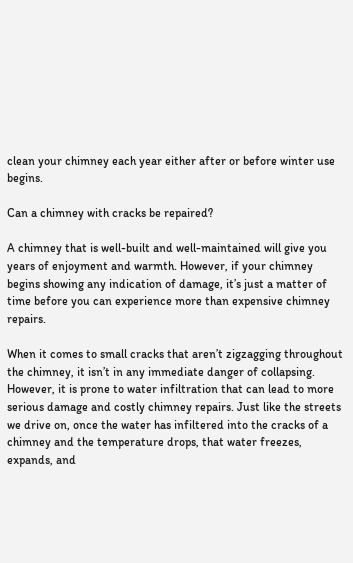clean your chimney each year either after or before winter use begins.

Can a chimney with cracks be repaired?

A chimney that is well-built and well-maintained will give you years of enjoyment and warmth. However, if your chimney begins showing any indication of damage, it’s just a matter of time before you can experience more than expensive chimney repairs.

When it comes to small cracks that aren’t zigzagging throughout the chimney, it isn’t in any immediate danger of collapsing. However, it is prone to water infiltration that can lead to more serious damage and costly chimney repairs. Just like the streets we drive on, once the water has infiltered into the cracks of a chimney and the temperature drops, that water freezes, expands, and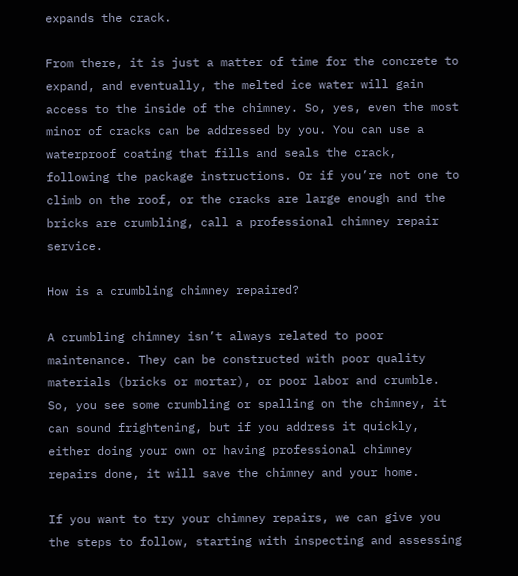expands the crack.

From there, it is just a matter of time for the concrete to expand, and eventually, the melted ice water will gain access to the inside of the chimney. So, yes, even the most minor of cracks can be addressed by you. You can use a waterproof coating that fills and seals the crack, following the package instructions. Or if you’re not one to climb on the roof, or the cracks are large enough and the bricks are crumbling, call a professional chimney repair service.

How is a crumbling chimney repaired?

A crumbling chimney isn’t always related to poor maintenance. They can be constructed with poor quality materials (bricks or mortar), or poor labor and crumble.  So, you see some crumbling or spalling on the chimney, it can sound frightening, but if you address it quickly, either doing your own or having professional chimney repairs done, it will save the chimney and your home.

If you want to try your chimney repairs, we can give you the steps to follow, starting with inspecting and assessing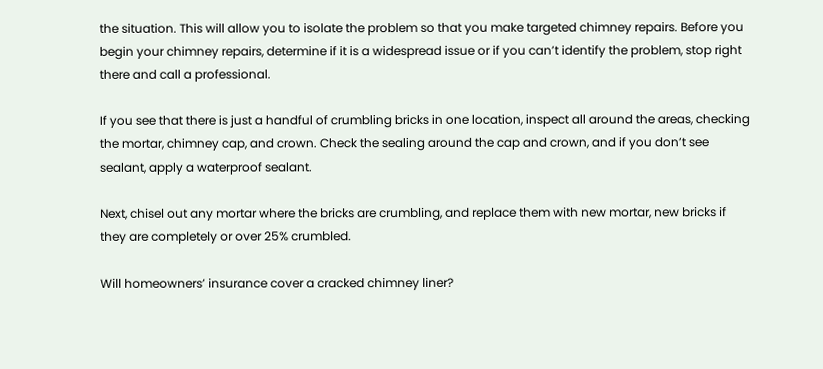the situation. This will allow you to isolate the problem so that you make targeted chimney repairs. Before you begin your chimney repairs, determine if it is a widespread issue or if you can’t identify the problem, stop right there and call a professional.

If you see that there is just a handful of crumbling bricks in one location, inspect all around the areas, checking the mortar, chimney cap, and crown. Check the sealing around the cap and crown, and if you don’t see sealant, apply a waterproof sealant.

Next, chisel out any mortar where the bricks are crumbling, and replace them with new mortar, new bricks if they are completely or over 25% crumbled.

Will homeowners’ insurance cover a cracked chimney liner?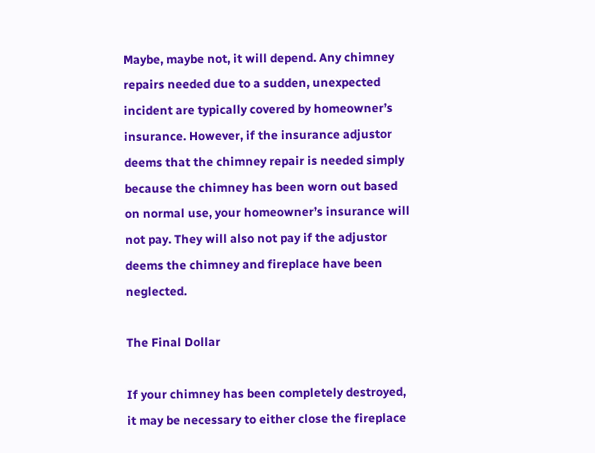Maybe, maybe not, it will depend. Any chimney repairs needed due to a sudden, unexpected incident are typically covered by homeowner’s insurance. However, if the insurance adjustor deems that the chimney repair is needed simply because the chimney has been worn out based on normal use, your homeowner’s insurance will not pay. They will also not pay if the adjustor deems the chimney and fireplace have been neglected.

The Final Dollar

If your chimney has been completely destroyed, it may be necessary to either close the fireplace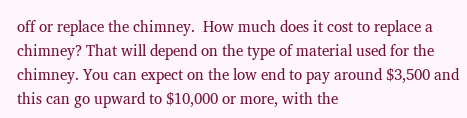off or replace the chimney.  How much does it cost to replace a chimney? That will depend on the type of material used for the chimney. You can expect on the low end to pay around $3,500 and this can go upward to $10,000 or more, with the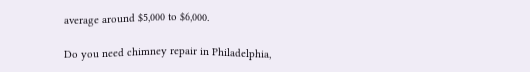average around $5,000 to $6,000.

Do you need chimney repair in Philadelphia,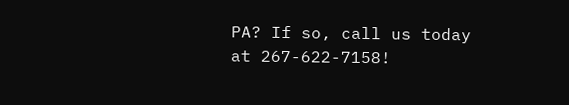PA? If so, call us today at 267-622-7158!